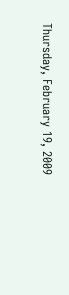Thursday, February 19, 2009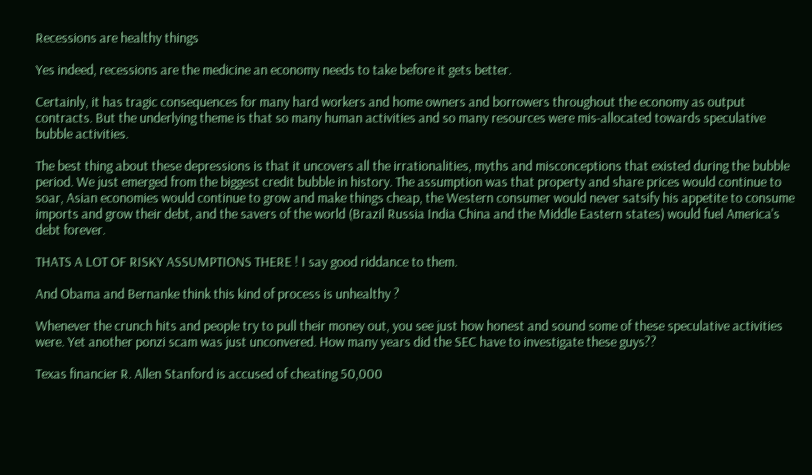Recessions are healthy things

Yes indeed, recessions are the medicine an economy needs to take before it gets better.

Certainly, it has tragic consequences for many hard workers and home owners and borrowers throughout the economy as output contracts. But the underlying theme is that so many human activities and so many resources were mis-allocated towards speculative bubble activities.

The best thing about these depressions is that it uncovers all the irrationalities, myths and misconceptions that existed during the bubble period. We just emerged from the biggest credit bubble in history. The assumption was that property and share prices would continue to soar, Asian economies would continue to grow and make things cheap, the Western consumer would never satsify his appetite to consume imports and grow their debt, and the savers of the world (Brazil Russia India China and the Middle Eastern states) would fuel America's debt forever.

THATS A LOT OF RISKY ASSUMPTIONS THERE ! I say good riddance to them.

And Obama and Bernanke think this kind of process is unhealthy ?

Whenever the crunch hits and people try to pull their money out, you see just how honest and sound some of these speculative activities were. Yet another ponzi scam was just unconvered. How many years did the SEC have to investigate these guys??

Texas financier R. Allen Stanford is accused of cheating 50,000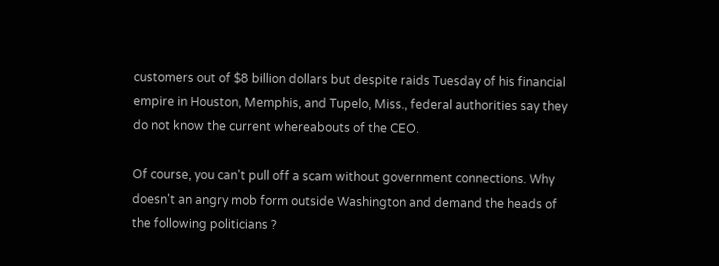customers out of $8 billion dollars but despite raids Tuesday of his financial empire in Houston, Memphis, and Tupelo, Miss., federal authorities say they do not know the current whereabouts of the CEO.

Of course, you can't pull off a scam without government connections. Why doesn't an angry mob form outside Washington and demand the heads of the following politicians ?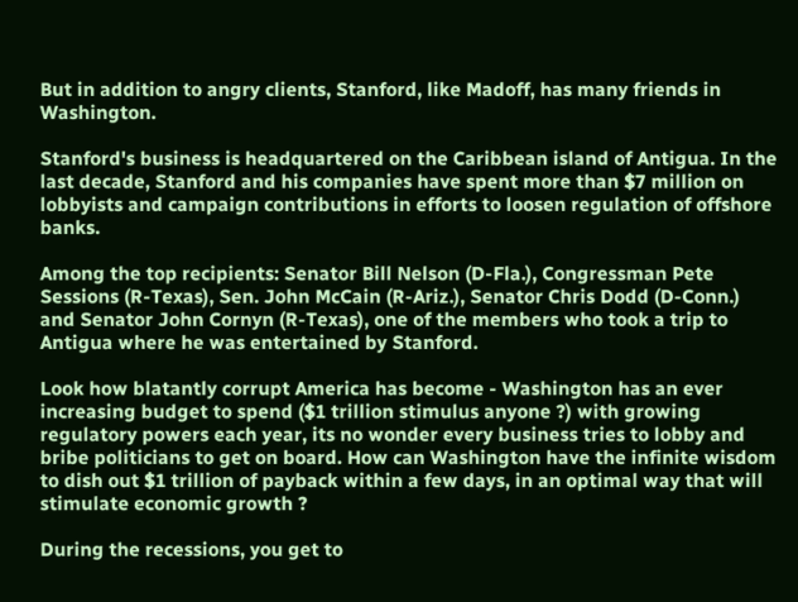But in addition to angry clients, Stanford, like Madoff, has many friends in Washington.

Stanford's business is headquartered on the Caribbean island of Antigua. In the last decade, Stanford and his companies have spent more than $7 million on lobbyists and campaign contributions in efforts to loosen regulation of offshore banks.

Among the top recipients: Senator Bill Nelson (D-Fla.), Congressman Pete Sessions (R-Texas), Sen. John McCain (R-Ariz.), Senator Chris Dodd (D-Conn.) and Senator John Cornyn (R-Texas), one of the members who took a trip to Antigua where he was entertained by Stanford.

Look how blatantly corrupt America has become - Washington has an ever increasing budget to spend ($1 trillion stimulus anyone ?) with growing regulatory powers each year, its no wonder every business tries to lobby and bribe politicians to get on board. How can Washington have the infinite wisdom to dish out $1 trillion of payback within a few days, in an optimal way that will stimulate economic growth ?

During the recessions, you get to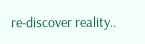re-discover reality..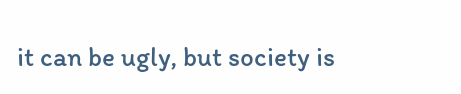it can be ugly, but society is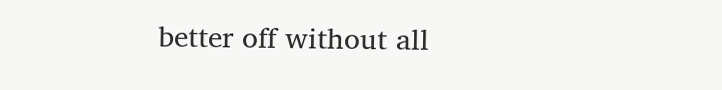better off without all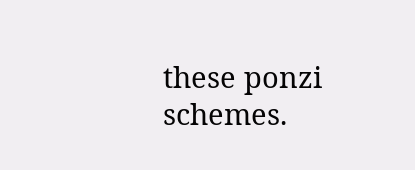these ponzi schemes.